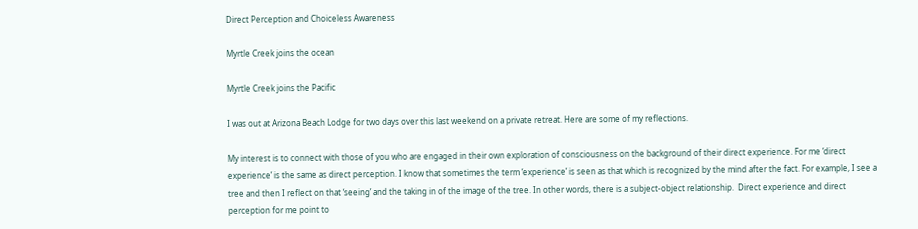Direct Perception and Choiceless Awareness

Myrtle Creek joins the ocean

Myrtle Creek joins the Pacific

I was out at Arizona Beach Lodge for two days over this last weekend on a private retreat. Here are some of my reflections.

My interest is to connect with those of you who are engaged in their own exploration of consciousness on the background of their direct experience. For me ‘direct experience’ is the same as direct perception. I know that sometimes the term ‘experience’ is seen as that which is recognized by the mind after the fact. For example, I see a tree and then I reflect on that ‘seeing’ and the taking in of the image of the tree. In other words, there is a subject-object relationship.  Direct experience and direct perception for me point to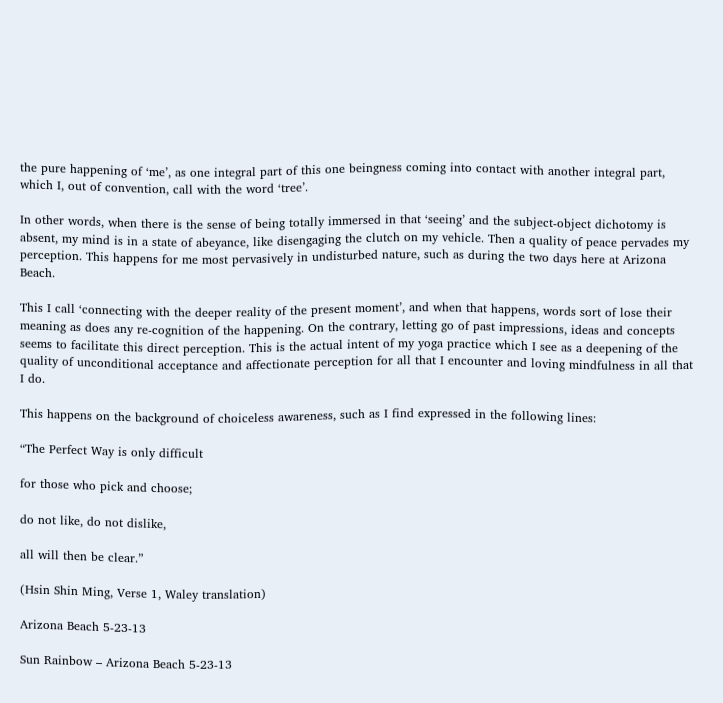the pure happening of ‘me’, as one integral part of this one beingness coming into contact with another integral part, which I, out of convention, call with the word ‘tree’.

In other words, when there is the sense of being totally immersed in that ‘seeing’ and the subject-object dichotomy is absent, my mind is in a state of abeyance, like disengaging the clutch on my vehicle. Then a quality of peace pervades my perception. This happens for me most pervasively in undisturbed nature, such as during the two days here at Arizona Beach.

This I call ‘connecting with the deeper reality of the present moment’, and when that happens, words sort of lose their meaning as does any re-cognition of the happening. On the contrary, letting go of past impressions, ideas and concepts seems to facilitate this direct perception. This is the actual intent of my yoga practice which I see as a deepening of the quality of unconditional acceptance and affectionate perception for all that I encounter and loving mindfulness in all that I do.

This happens on the background of choiceless awareness, such as I find expressed in the following lines:

“The Perfect Way is only difficult

for those who pick and choose;

do not like, do not dislike,

all will then be clear.”

(Hsin Shin Ming, Verse 1, Waley translation)

Arizona Beach 5-23-13

Sun Rainbow – Arizona Beach 5-23-13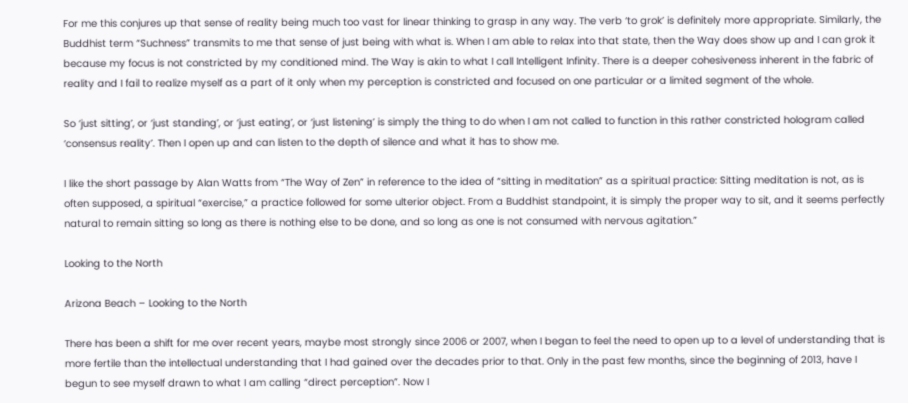For me this conjures up that sense of reality being much too vast for linear thinking to grasp in any way. The verb ‘to grok’ is definitely more appropriate. Similarly, the Buddhist term “Suchness” transmits to me that sense of just being with what is. When I am able to relax into that state, then the Way does show up and I can grok it because my focus is not constricted by my conditioned mind. The Way is akin to what I call Intelligent Infinity. There is a deeper cohesiveness inherent in the fabric of reality and I fail to realize myself as a part of it only when my perception is constricted and focused on one particular or a limited segment of the whole.

So ‘just sitting’, or ‘just standing’, or ‘just eating’, or ‘just listening’ is simply the thing to do when I am not called to function in this rather constricted hologram called ‘consensus reality’. Then I open up and can listen to the depth of silence and what it has to show me.

I like the short passage by Alan Watts from “The Way of Zen” in reference to the idea of “sitting in meditation” as a spiritual practice: Sitting meditation is not, as is often supposed, a spiritual “exercise,” a practice followed for some ulterior object. From a Buddhist standpoint, it is simply the proper way to sit, and it seems perfectly natural to remain sitting so long as there is nothing else to be done, and so long as one is not consumed with nervous agitation.”

Looking to the North

Arizona Beach – Looking to the North

There has been a shift for me over recent years, maybe most strongly since 2006 or 2007, when I began to feel the need to open up to a level of understanding that is more fertile than the intellectual understanding that I had gained over the decades prior to that. Only in the past few months, since the beginning of 2013, have I begun to see myself drawn to what I am calling “direct perception”. Now I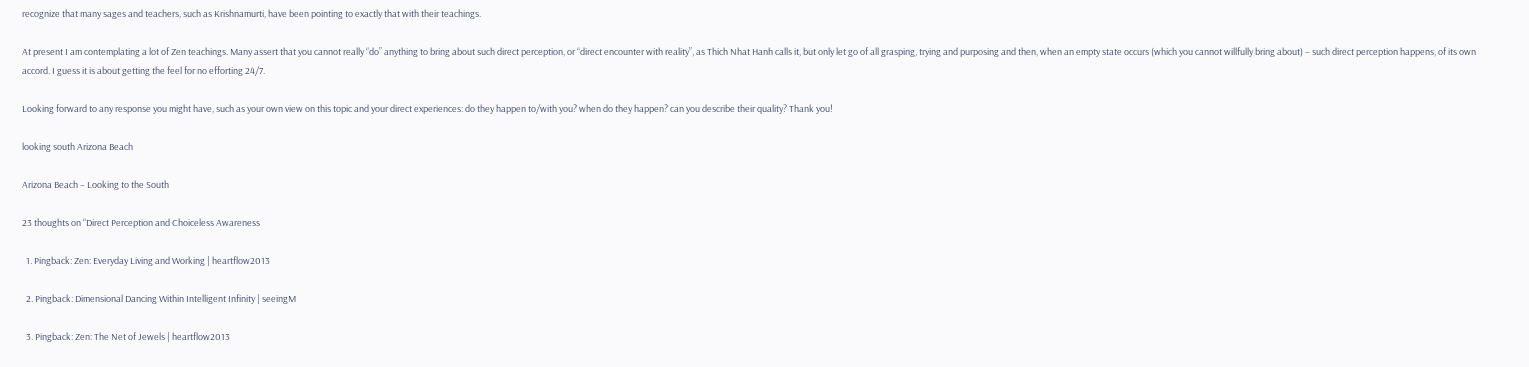recognize that many sages and teachers, such as Krishnamurti, have been pointing to exactly that with their teachings.

At present I am contemplating a lot of Zen teachings. Many assert that you cannot really “do” anything to bring about such direct perception, or “direct encounter with reality”, as Thich Nhat Hanh calls it, but only let go of all grasping, trying and purposing and then, when an empty state occurs (which you cannot willfully bring about) – such direct perception happens, of its own accord. I guess it is about getting the feel for no efforting 24/7.

Looking forward to any response you might have, such as your own view on this topic and your direct experiences: do they happen to/with you? when do they happen? can you describe their quality? Thank you!

looking south Arizona Beach

Arizona Beach – Looking to the South

23 thoughts on “Direct Perception and Choiceless Awareness

  1. Pingback: Zen: Everyday Living and Working | heartflow2013

  2. Pingback: Dimensional Dancing Within Intelligent Infinity | seeingM

  3. Pingback: Zen: The Net of Jewels | heartflow2013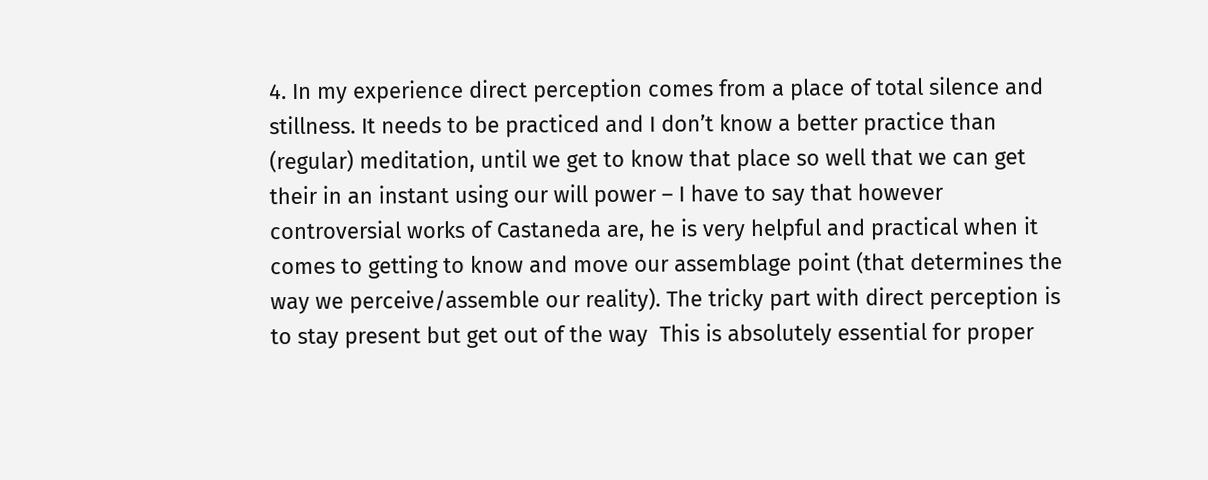4. In my experience direct perception comes from a place of total silence and stillness. It needs to be practiced and I don’t know a better practice than (regular) meditation, until we get to know that place so well that we can get their in an instant using our will power – I have to say that however controversial works of Castaneda are, he is very helpful and practical when it comes to getting to know and move our assemblage point (that determines the way we perceive/assemble our reality). The tricky part with direct perception is to stay present but get out of the way  This is absolutely essential for proper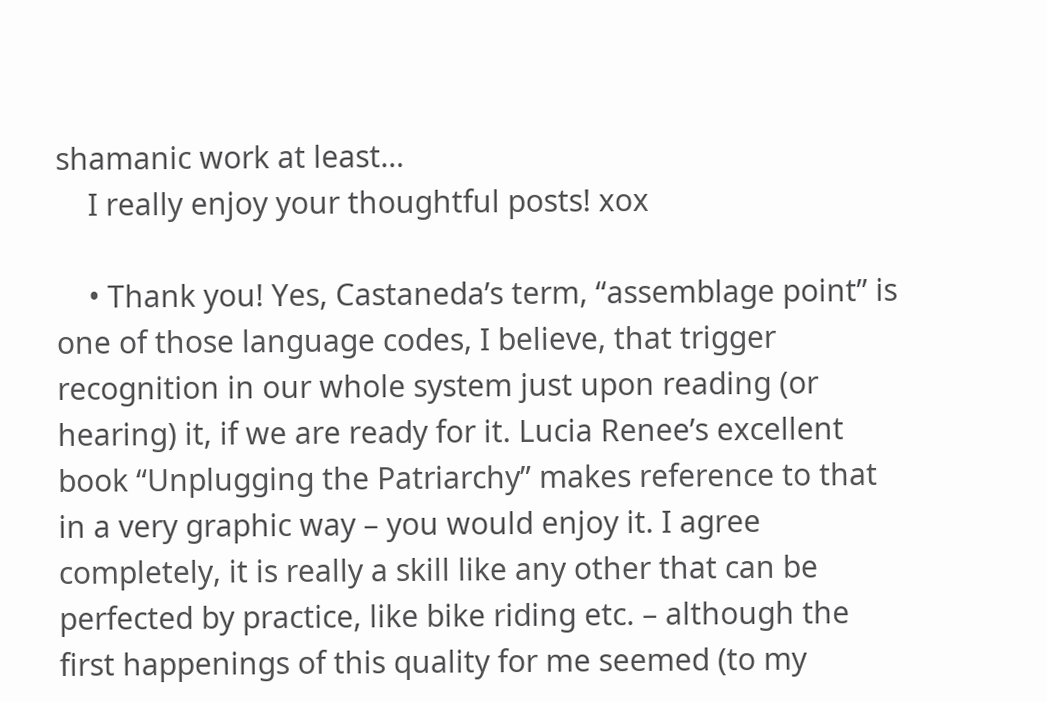shamanic work at least…
    I really enjoy your thoughtful posts! xox

    • Thank you! Yes, Castaneda’s term, “assemblage point” is one of those language codes, I believe, that trigger recognition in our whole system just upon reading (or hearing) it, if we are ready for it. Lucia Renee’s excellent book “Unplugging the Patriarchy” makes reference to that in a very graphic way – you would enjoy it. I agree completely, it is really a skill like any other that can be perfected by practice, like bike riding etc. – although the first happenings of this quality for me seemed (to my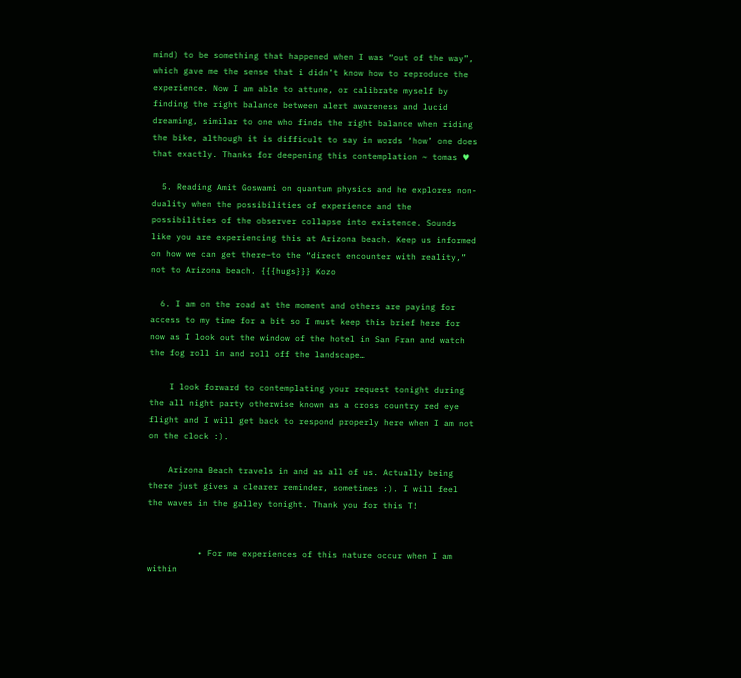mind) to be something that happened when I was “out of the way”, which gave me the sense that i didn’t know how to reproduce the experience. Now I am able to attune, or calibrate myself by finding the right balance between alert awareness and lucid dreaming, similar to one who finds the right balance when riding the bike, although it is difficult to say in words ‘how’ one does that exactly. Thanks for deepening this contemplation ~ tomas ♥

  5. Reading Amit Goswami on quantum physics and he explores non-duality when the possibilities of experience and the possibilities of the observer collapse into existence. Sounds like you are experiencing this at Arizona beach. Keep us informed on how we can get there–to the “direct encounter with reality,” not to Arizona beach. {{{hugs}}} Kozo

  6. I am on the road at the moment and others are paying for access to my time for a bit so I must keep this brief here for now as I look out the window of the hotel in San Fran and watch the fog roll in and roll off the landscape…

    I look forward to contemplating your request tonight during the all night party otherwise known as a cross country red eye flight and I will get back to respond properly here when I am not on the clock :).

    Arizona Beach travels in and as all of us. Actually being there just gives a clearer reminder, sometimes :). I will feel the waves in the galley tonight. Thank you for this T!


          • For me experiences of this nature occur when I am within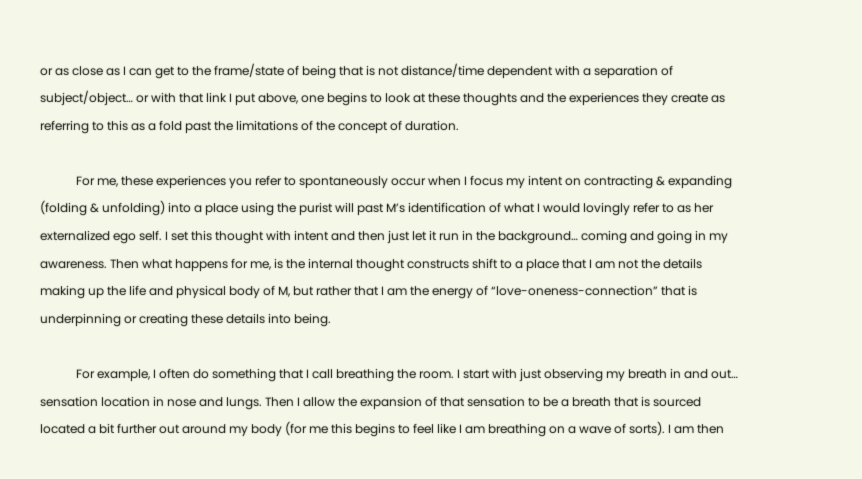or as close as I can get to the frame/state of being that is not distance/time dependent with a separation of subject/object… or with that link I put above, one begins to look at these thoughts and the experiences they create as referring to this as a fold past the limitations of the concept of duration.

            For me, these experiences you refer to spontaneously occur when I focus my intent on contracting & expanding (folding & unfolding) into a place using the purist will past M’s identification of what I would lovingly refer to as her externalized ego self. I set this thought with intent and then just let it run in the background… coming and going in my awareness. Then what happens for me, is the internal thought constructs shift to a place that I am not the details making up the life and physical body of M, but rather that I am the energy of “love-oneness-connection” that is underpinning or creating these details into being.

            For example, I often do something that I call breathing the room. I start with just observing my breath in and out… sensation location in nose and lungs. Then I allow the expansion of that sensation to be a breath that is sourced located a bit further out around my body (for me this begins to feel like I am breathing on a wave of sorts). I am then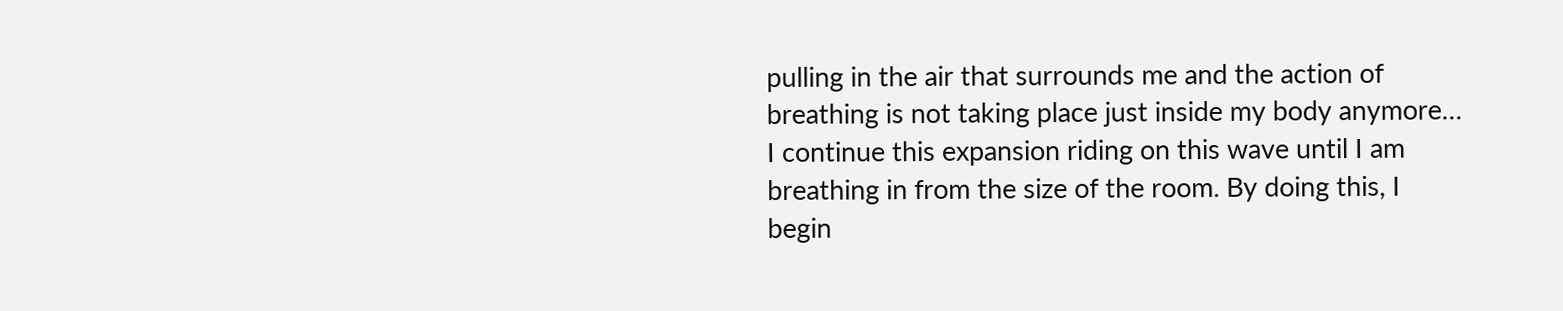pulling in the air that surrounds me and the action of breathing is not taking place just inside my body anymore… I continue this expansion riding on this wave until I am breathing in from the size of the room. By doing this, I begin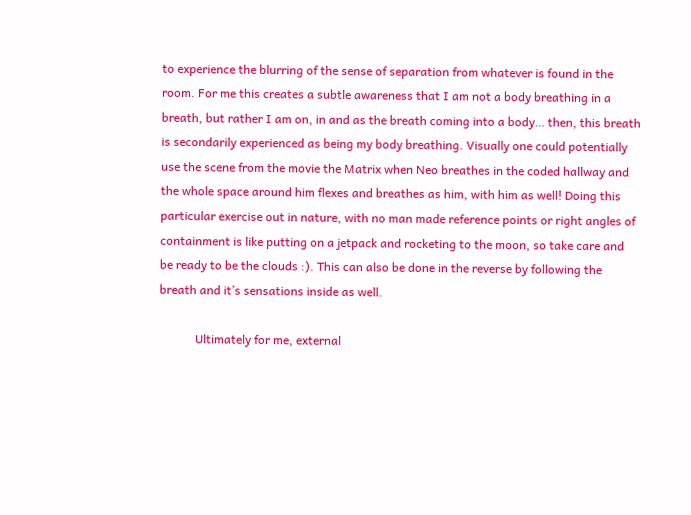to experience the blurring of the sense of separation from whatever is found in the room. For me this creates a subtle awareness that I am not a body breathing in a breath, but rather I am on, in and as the breath coming into a body… then, this breath is secondarily experienced as being my body breathing. Visually one could potentially use the scene from the movie the Matrix when Neo breathes in the coded hallway and the whole space around him flexes and breathes as him, with him as well! Doing this particular exercise out in nature, with no man made reference points or right angles of containment is like putting on a jetpack and rocketing to the moon, so take care and be ready to be the clouds :). This can also be done in the reverse by following the breath and it’s sensations inside as well.

            Ultimately for me, external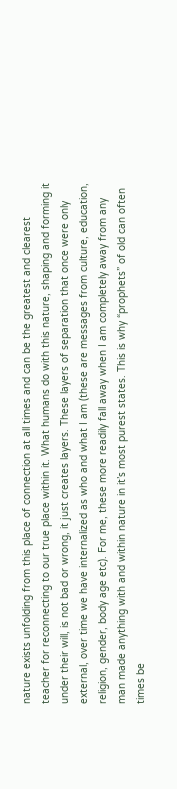nature exists unfolding from this place of connection at all times and can be the greatest and clearest teacher for reconnecting to our true place within it. What humans do with this nature, shaping and forming it under their will, is not bad or wrong, it just creates layers. These layers of separation that once were only external, over time we have internalized as who and what I am (these are messages from culture, education, religion, gender, body age etc). For me, these more readily fall away when I am completely away from any man made anything with and within nature in it’s most purest states. This is why “prophets” of old can often times be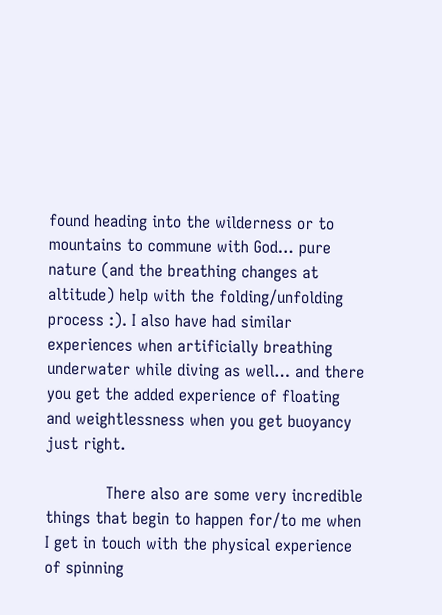found heading into the wilderness or to mountains to commune with God… pure nature (and the breathing changes at altitude) help with the folding/unfolding process :). I also have had similar experiences when artificially breathing underwater while diving as well… and there you get the added experience of floating and weightlessness when you get buoyancy just right.

            There also are some very incredible things that begin to happen for/to me when I get in touch with the physical experience of spinning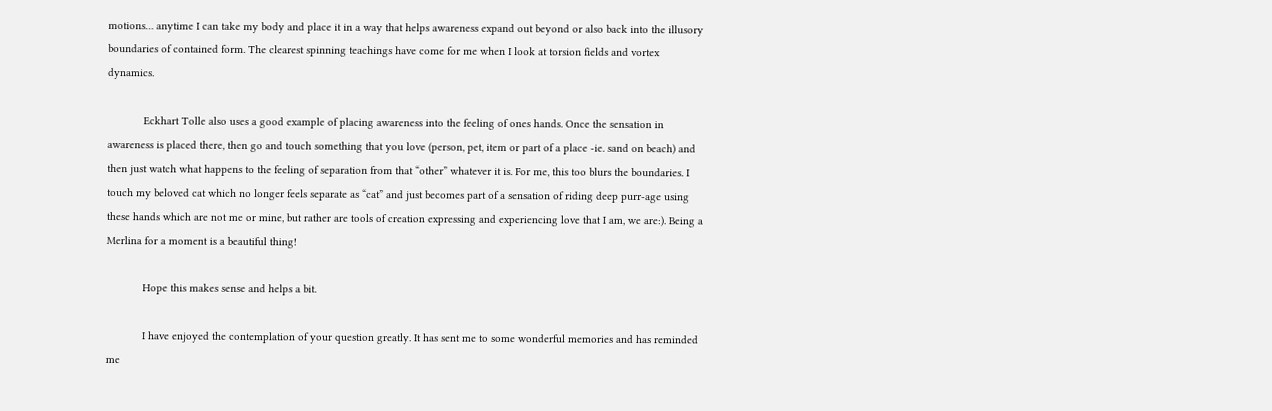motions… anytime I can take my body and place it in a way that helps awareness expand out beyond or also back into the illusory boundaries of contained form. The clearest spinning teachings have come for me when I look at torsion fields and vortex dynamics.

            Eckhart Tolle also uses a good example of placing awareness into the feeling of ones hands. Once the sensation in awareness is placed there, then go and touch something that you love (person, pet, item or part of a place -ie. sand on beach) and then just watch what happens to the feeling of separation from that “other” whatever it is. For me, this too blurs the boundaries. I touch my beloved cat which no longer feels separate as “cat” and just becomes part of a sensation of riding deep purr-age using these hands which are not me or mine, but rather are tools of creation expressing and experiencing love that I am, we are:). Being a Merlina for a moment is a beautiful thing!

            Hope this makes sense and helps a bit.

            I have enjoyed the contemplation of your question greatly. It has sent me to some wonderful memories and has reminded me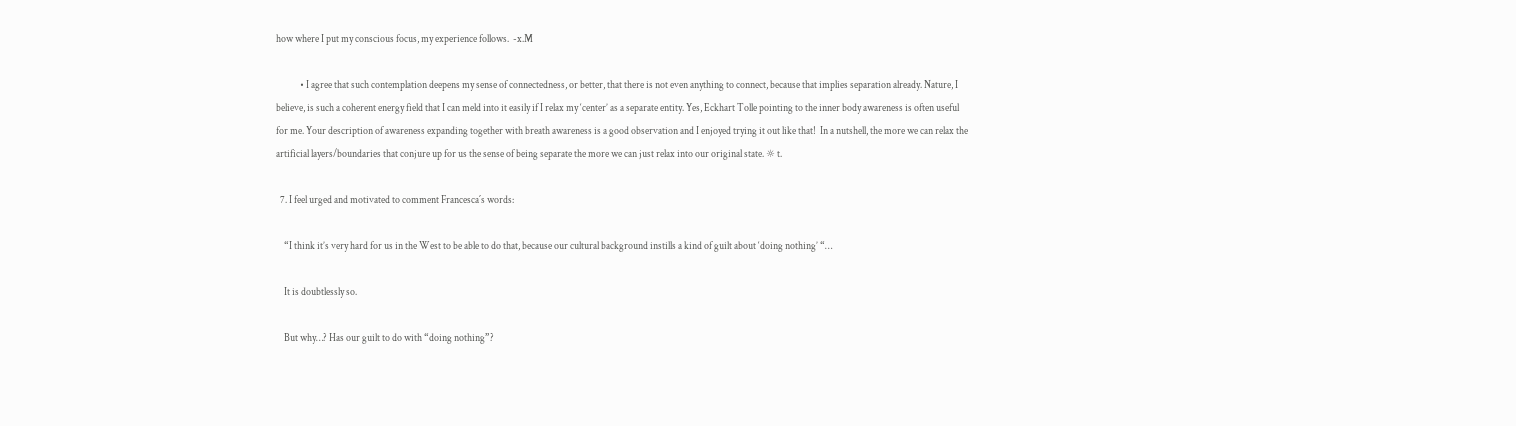how where I put my conscious focus, my experience follows.  -x.M

            • I agree that such contemplation deepens my sense of connectedness, or better, that there is not even anything to connect, because that implies separation already. Nature, I believe, is such a coherent energy field that I can meld into it easily if I relax my ‘center’ as a separate entity. Yes, Eckhart Tolle pointing to the inner body awareness is often useful for me. Your description of awareness expanding together with breath awareness is a good observation and I enjoyed trying it out like that!  In a nutshell, the more we can relax the artificial layers/boundaries that conjure up for us the sense of being separate the more we can just relax into our original state. ☼ t.

  7. I feel urged and motivated to comment Francesca´s words:

    “I think it’s very hard for us in the West to be able to do that, because our cultural background instills a kind of guilt about ‘doing nothing’ “…

    It is doubtlessly so.

    But why…? Has our guilt to do with “doing nothing”?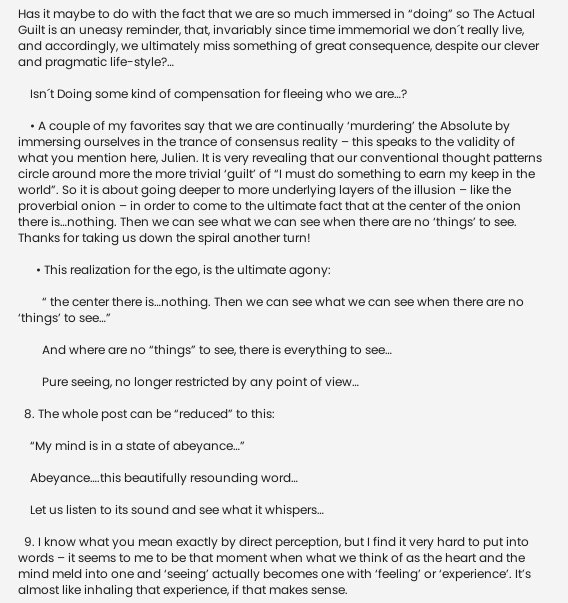Has it maybe to do with the fact that we are so much immersed in “doing” so The Actual Guilt is an uneasy reminder, that, invariably since time immemorial we don´t really live, and accordingly, we ultimately miss something of great consequence, despite our clever and pragmatic life-style?…

    Isn´t Doing some kind of compensation for fleeing who we are…?

    • A couple of my favorites say that we are continually ‘murdering’ the Absolute by immersing ourselves in the trance of consensus reality – this speaks to the validity of what you mention here, Julien. It is very revealing that our conventional thought patterns circle around more the more trivial ‘guilt’ of “I must do something to earn my keep in the world”. So it is about going deeper to more underlying layers of the illusion – like the proverbial onion – in order to come to the ultimate fact that at the center of the onion there is…nothing. Then we can see what we can see when there are no ‘things’ to see. Thanks for taking us down the spiral another turn!

      • This realization for the ego, is the ultimate agony:

        “ the center there is…nothing. Then we can see what we can see when there are no ‘things’ to see…”

        And where are no “things” to see, there is everything to see…

        Pure seeing, no longer restricted by any point of view…

  8. The whole post can be “reduced” to this:

    “My mind is in a state of abeyance…”

    Abeyance….this beautifully resounding word…

    Let us listen to its sound and see what it whispers…

  9. I know what you mean exactly by direct perception, but I find it very hard to put into words – it seems to me to be that moment when what we think of as the heart and the mind meld into one and ‘seeing’ actually becomes one with ‘feeling’ or ‘experience’. It’s almost like inhaling that experience, if that makes sense.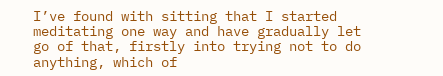I’ve found with sitting that I started meditating one way and have gradually let go of that, firstly into trying not to do anything, which of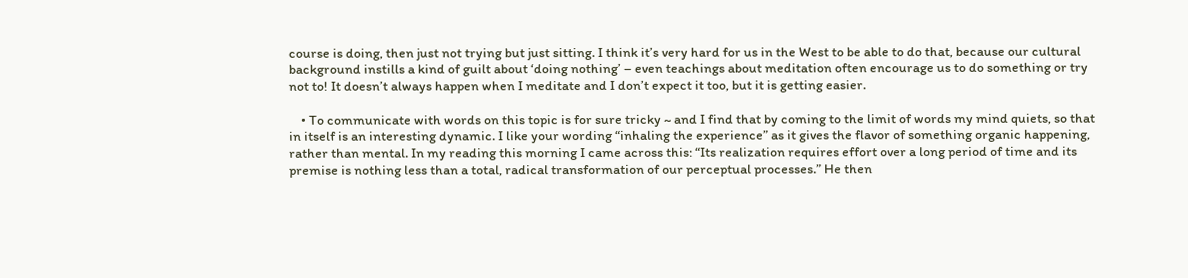course is doing, then just not trying but just sitting. I think it’s very hard for us in the West to be able to do that, because our cultural background instills a kind of guilt about ‘doing nothing’ – even teachings about meditation often encourage us to do something or try not to! It doesn’t always happen when I meditate and I don’t expect it too, but it is getting easier.

    • To communicate with words on this topic is for sure tricky ~ and I find that by coming to the limit of words my mind quiets, so that in itself is an interesting dynamic. I like your wording “inhaling the experience” as it gives the flavor of something organic happening, rather than mental. In my reading this morning I came across this: “Its realization requires effort over a long period of time and its premise is nothing less than a total, radical transformation of our perceptual processes.” He then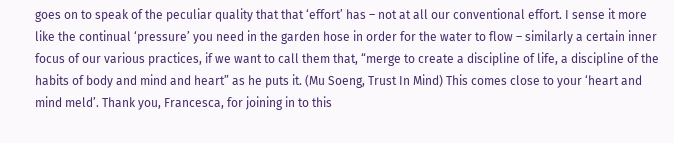goes on to speak of the peculiar quality that that ‘effort’ has – not at all our conventional effort. I sense it more like the continual ‘pressure’ you need in the garden hose in order for the water to flow – similarly a certain inner focus of our various practices, if we want to call them that, “merge to create a discipline of life, a discipline of the habits of body and mind and heart” as he puts it. (Mu Soeng, Trust In Mind) This comes close to your ‘heart and mind meld’. Thank you, Francesca, for joining in to this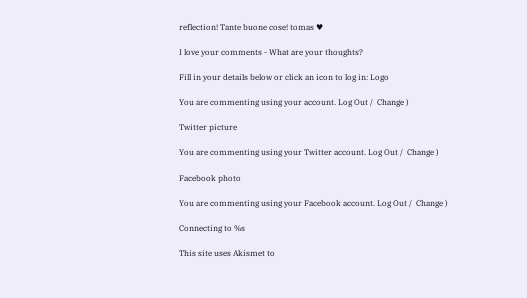reflection! Tante buone cose! tomas ♥

I love your comments - What are your thoughts?

Fill in your details below or click an icon to log in: Logo

You are commenting using your account. Log Out /  Change )

Twitter picture

You are commenting using your Twitter account. Log Out /  Change )

Facebook photo

You are commenting using your Facebook account. Log Out /  Change )

Connecting to %s

This site uses Akismet to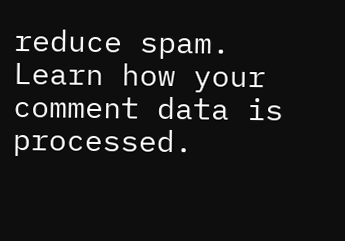reduce spam. Learn how your comment data is processed.